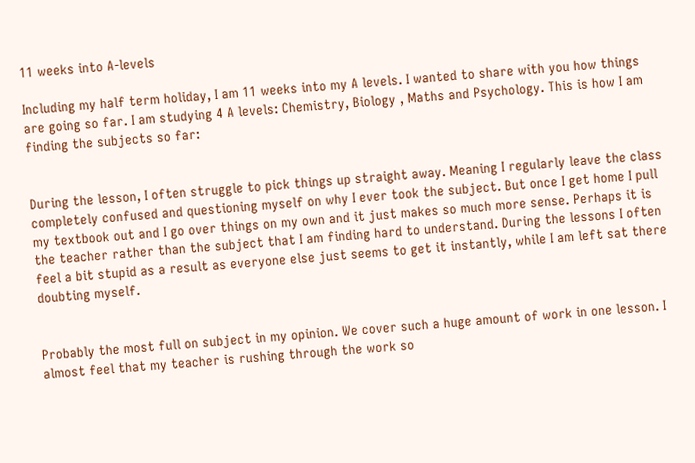11 weeks into A-levels

Including my half term holiday, I am 11 weeks into my A levels. I wanted to share with you how things are going so far. I am studying 4 A levels: Chemistry, Biology , Maths and Psychology. This is how I am finding the subjects so far:


During the lesson, I often struggle to pick things up straight away. Meaning I regularly leave the class completely confused and questioning myself on why I ever took the subject. But once I get home I pull my textbook out and I go over things on my own and it just makes so much more sense. Perhaps it is the teacher rather than the subject that I am finding hard to understand. During the lessons I often feel a bit stupid as a result as everyone else just seems to get it instantly, while I am left sat there doubting myself.


Probably the most full on subject in my opinion. We cover such a huge amount of work in one lesson. I almost feel that my teacher is rushing through the work so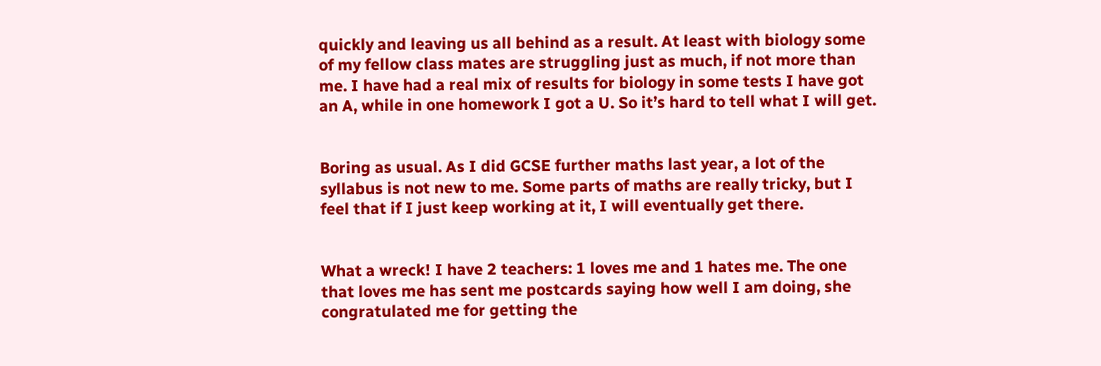quickly and leaving us all behind as a result. At least with biology some of my fellow class mates are struggling just as much, if not more than me. I have had a real mix of results for biology in some tests I have got an A, while in one homework I got a U. So it’s hard to tell what I will get.


Boring as usual. As I did GCSE further maths last year, a lot of the syllabus is not new to me. Some parts of maths are really tricky, but I feel that if I just keep working at it, I will eventually get there.


What a wreck! I have 2 teachers: 1 loves me and 1 hates me. The one that loves me has sent me postcards saying how well I am doing, she congratulated me for getting the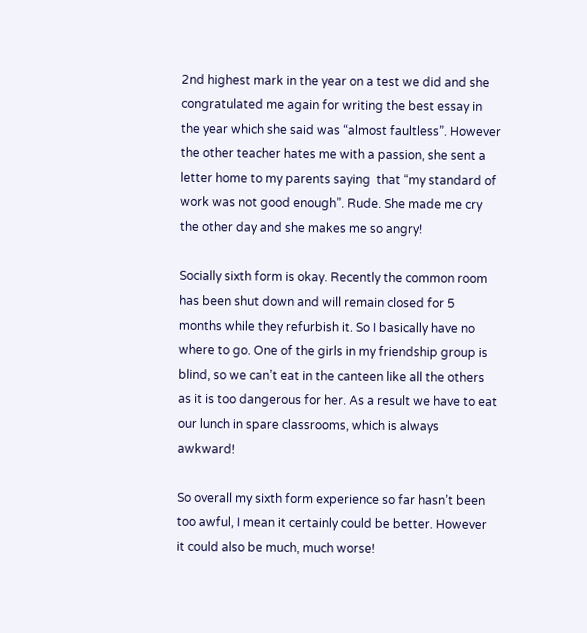2nd highest mark in the year on a test we did and she congratulated me again for writing the best essay in the year which she said was “almost faultless”. However the other teacher hates me with a passion, she sent a letter home to my parents saying  that “my standard of work was not good enough”. Rude. She made me cry the other day and she makes me so angry!

Socially sixth form is okay. Recently the common room has been shut down and will remain closed for 5 months while they refurbish it. So I basically have no where to go. One of the girls in my friendship group is blind, so we can’t eat in the canteen like all the others as it is too dangerous for her. As a result we have to eat our lunch in spare classrooms, which is always awkward!

So overall my sixth form experience so far hasn’t been too awful, I mean it certainly could be better. However it could also be much, much worse!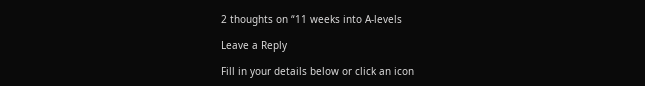2 thoughts on “11 weeks into A-levels

Leave a Reply

Fill in your details below or click an icon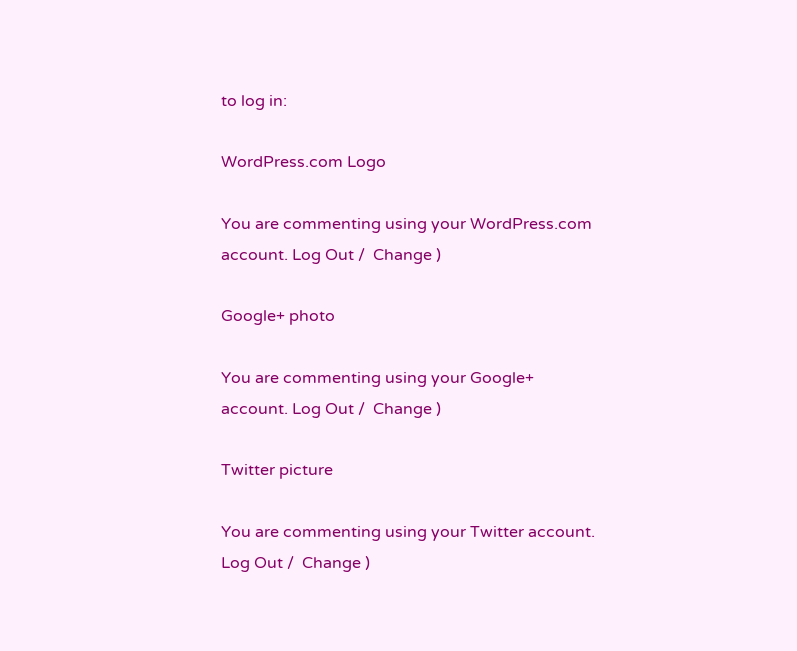to log in:

WordPress.com Logo

You are commenting using your WordPress.com account. Log Out /  Change )

Google+ photo

You are commenting using your Google+ account. Log Out /  Change )

Twitter picture

You are commenting using your Twitter account. Log Out /  Change )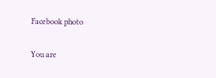Facebook photo

You are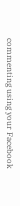commenting using your Facebook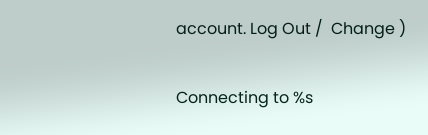account. Log Out /  Change )


Connecting to %s